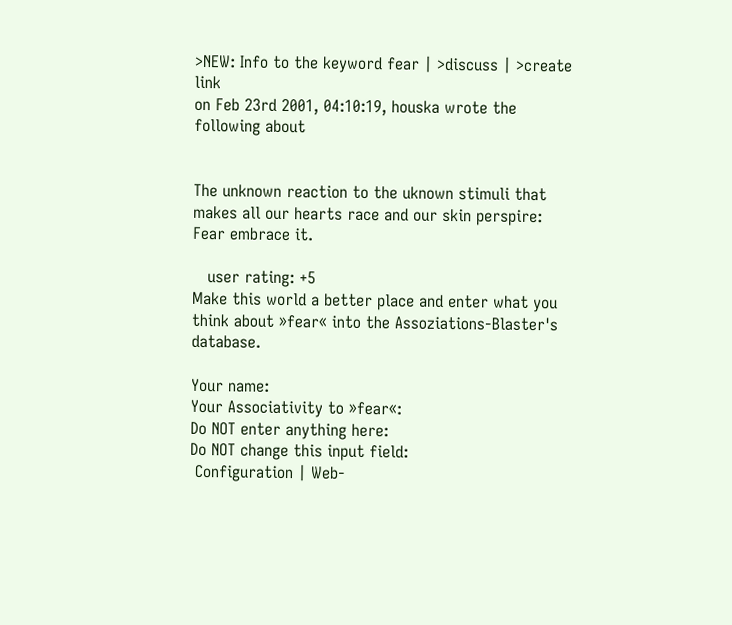>NEW: Info to the keyword fear | >discuss | >create link
on Feb 23rd 2001, 04:10:19, houska wrote the following about


The unknown reaction to the uknown stimuli that makes all our hearts race and our skin perspire: Fear embrace it.

   user rating: +5
Make this world a better place and enter what you think about »fear« into the Assoziations-Blaster's database.

Your name:
Your Associativity to »fear«:
Do NOT enter anything here:
Do NOT change this input field:
 Configuration | Web-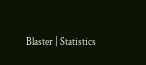Blaster | Statistics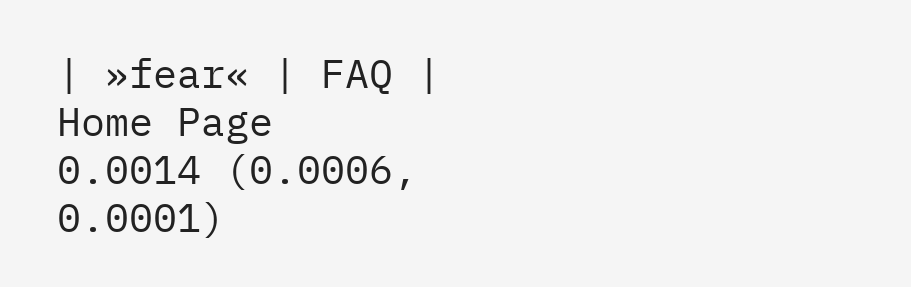| »fear« | FAQ | Home Page
0.0014 (0.0006, 0.0001)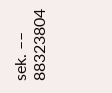sek. –– 88323804